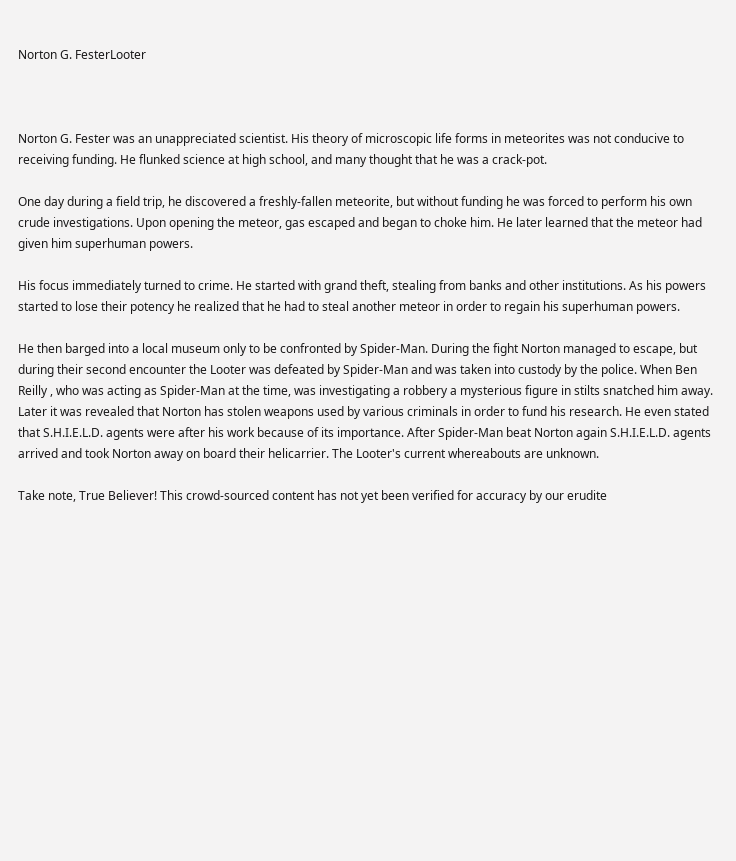Norton G. FesterLooter



Norton G. Fester was an unappreciated scientist. His theory of microscopic life forms in meteorites was not conducive to receiving funding. He flunked science at high school, and many thought that he was a crack-pot.

One day during a field trip, he discovered a freshly-fallen meteorite, but without funding he was forced to perform his own crude investigations. Upon opening the meteor, gas escaped and began to choke him. He later learned that the meteor had given him superhuman powers.

His focus immediately turned to crime. He started with grand theft, stealing from banks and other institutions. As his powers started to lose their potency he realized that he had to steal another meteor in order to regain his superhuman powers.

He then barged into a local museum only to be confronted by Spider-Man. During the fight Norton managed to escape, but during their second encounter the Looter was defeated by Spider-Man and was taken into custody by the police. When Ben Reilly , who was acting as Spider-Man at the time, was investigating a robbery a mysterious figure in stilts snatched him away. Later it was revealed that Norton has stolen weapons used by various criminals in order to fund his research. He even stated that S.H.I.E.L.D. agents were after his work because of its importance. After Spider-Man beat Norton again S.H.I.E.L.D. agents arrived and took Norton away on board their helicarrier. The Looter's current whereabouts are unknown.

Take note, True Believer! This crowd-sourced content has not yet been verified for accuracy by our erudite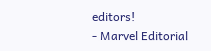editors!
- Marvel Editorial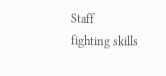Staff
fighting skills